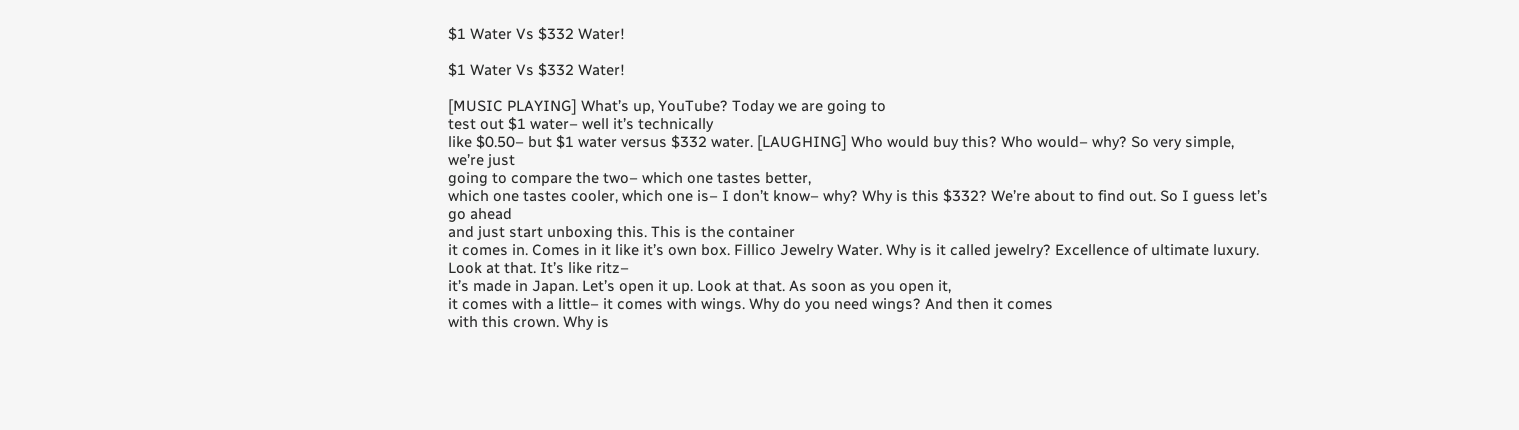$1 Water Vs $332 Water!

$1 Water Vs $332 Water!

[MUSIC PLAYING] What’s up, YouTube? Today we are going to
test out $1 water– well it’s technically
like $0.50– but $1 water versus $332 water. [LAUGHING] Who would buy this? Who would– why? So very simple, we’re just
going to compare the two– which one tastes better,
which one tastes cooler, which one is– I don’t know– why? Why is this $332? We’re about to find out. So I guess let’s go ahead
and just start unboxing this. This is the container
it comes in. Comes in it like it’s own box. Fillico Jewelry Water. Why is it called jewelry? Excellence of ultimate luxury. Look at that. It’s like ritz–
it’s made in Japan. Let’s open it up. Look at that. As soon as you open it,
it comes with a little– it comes with wings. Why do you need wings? And then it comes
with this crown. Why is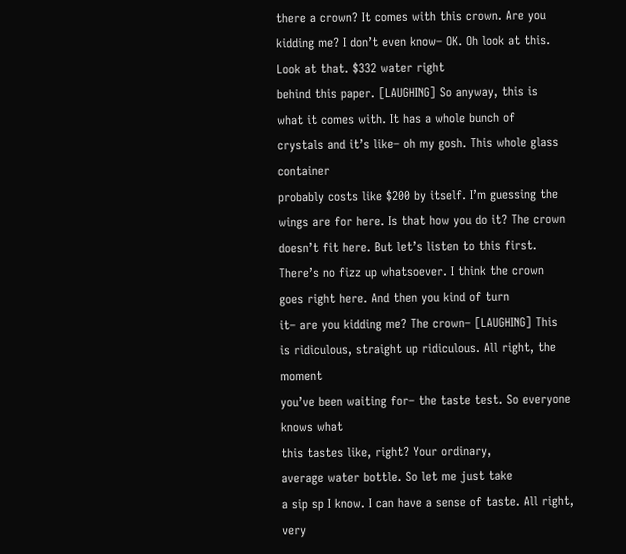there a crown? It comes with this crown. Are you kidding me? I don’t even know– OK. Oh look at this. Look at that. $332 water right
behind this paper. [LAUGHING] So anyway, this is
what it comes with. It has a whole bunch of
crystals and it’s like– oh my gosh. This whole glass container
probably costs like $200 by itself. I’m guessing the
wings are for here. Is that how you do it? The crown doesn’t fit here. But let’s listen to this first. There’s no fizz up whatsoever. I think the crown
goes right here. And then you kind of turn
it– are you kidding me? The crown– [LAUGHING] This
is ridiculous, straight up ridiculous. All right, the moment
you’ve been waiting for– the taste test. So everyone knows what
this tastes like, right? Your ordinary,
average water bottle. So let me just take
a sip sp I know. I can have a sense of taste. All right, very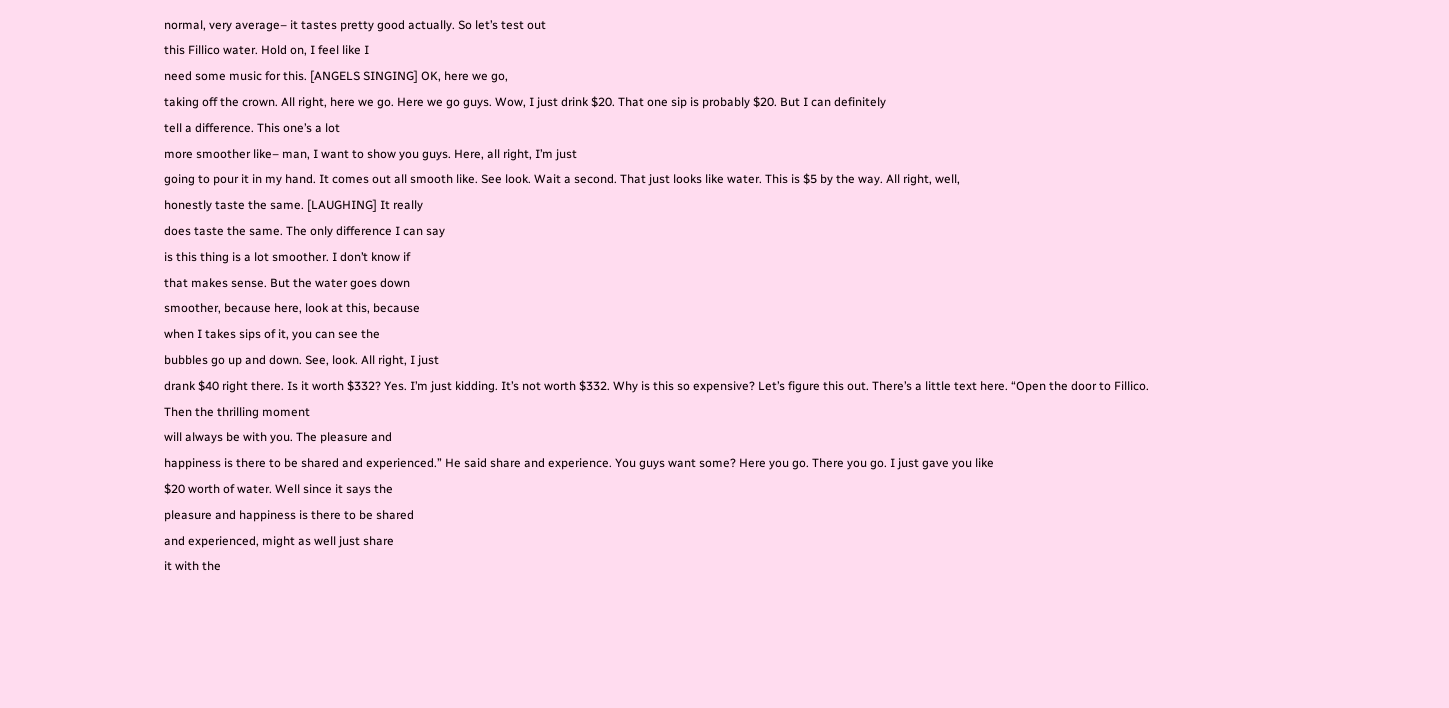normal, very average– it tastes pretty good actually. So let’s test out
this Fillico water. Hold on, I feel like I
need some music for this. [ANGELS SINGING] OK, here we go,
taking off the crown. All right, here we go. Here we go guys. Wow, I just drink $20. That one sip is probably $20. But I can definitely
tell a difference. This one’s a lot
more smoother like– man, I want to show you guys. Here, all right, I’m just
going to pour it in my hand. It comes out all smooth like. See look. Wait a second. That just looks like water. This is $5 by the way. All right, well,
honestly taste the same. [LAUGHING] It really
does taste the same. The only difference I can say
is this thing is a lot smoother. I don’t know if
that makes sense. But the water goes down
smoother, because here, look at this, because
when I takes sips of it, you can see the
bubbles go up and down. See, look. All right, I just
drank $40 right there. Is it worth $332? Yes. I’m just kidding. It’s not worth $332. Why is this so expensive? Let’s figure this out. There’s a little text here. “Open the door to Fillico. Then the thrilling moment
will always be with you. The pleasure and
happiness is there to be shared and experienced.” He said share and experience. You guys want some? Here you go. There you go. I just gave you like
$20 worth of water. Well since it says the
pleasure and happiness is there to be shared
and experienced, might as well just share
it with the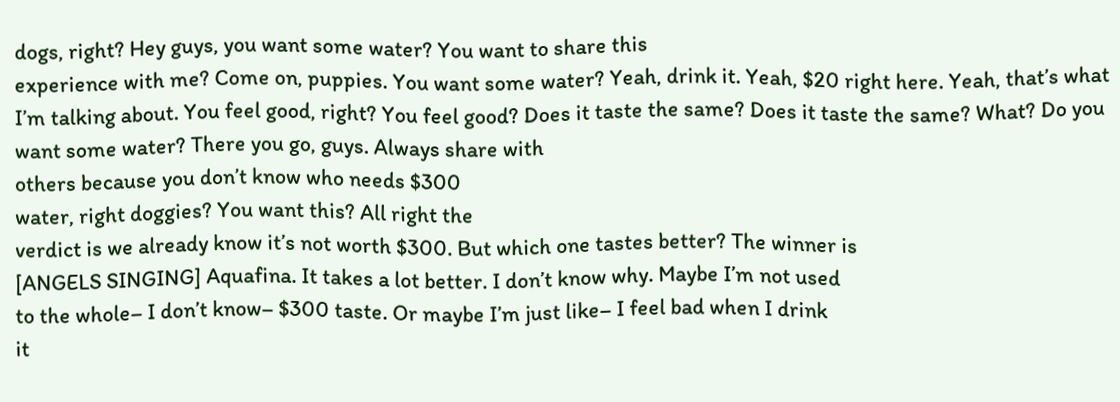dogs, right? Hey guys, you want some water? You want to share this
experience with me? Come on, puppies. You want some water? Yeah, drink it. Yeah, $20 right here. Yeah, that’s what
I’m talking about. You feel good, right? You feel good? Does it taste the same? Does it taste the same? What? Do you want some water? There you go, guys. Always share with
others because you don’t know who needs $300
water, right doggies? You want this? All right the
verdict is we already know it’s not worth $300. But which one tastes better? The winner is
[ANGELS SINGING] Aquafina. It takes a lot better. I don’t know why. Maybe I’m not used
to the whole– I don’t know– $300 taste. Or maybe I’m just like– I feel bad when I drink
it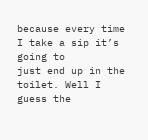because every time I take a sip it’s going to
just end up in the toilet. Well I guess the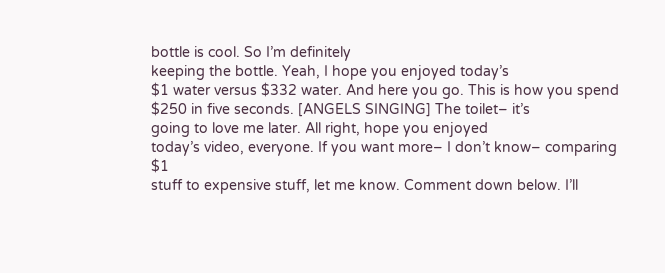bottle is cool. So I’m definitely
keeping the bottle. Yeah, I hope you enjoyed today’s
$1 water versus $332 water. And here you go. This is how you spend
$250 in five seconds. [ANGELS SINGING] The toilet– it’s
going to love me later. All right, hope you enjoyed
today’s video, everyone. If you want more– I don’t know– comparing $1
stuff to expensive stuff, let me know. Comment down below. I’ll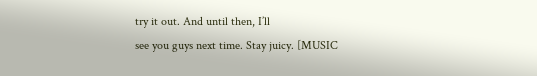try it out. And until then, I’ll
see you guys next time. Stay juicy. [MUSIC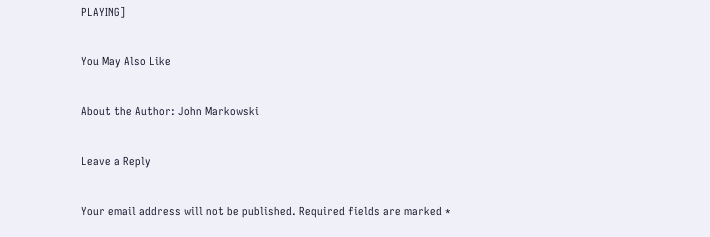PLAYING]

You May Also Like

About the Author: John Markowski

Leave a Reply

Your email address will not be published. Required fields are marked *